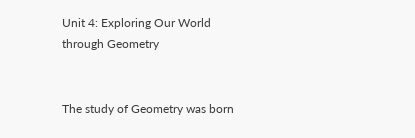Unit 4: Exploring Our World through Geometry


The study of Geometry was born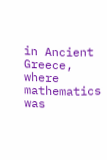in Ancient Greece, where mathematics was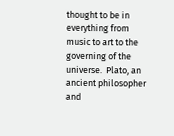thought to be in everything from music to art to the governing of the universe.  Plato, an ancient philosopher and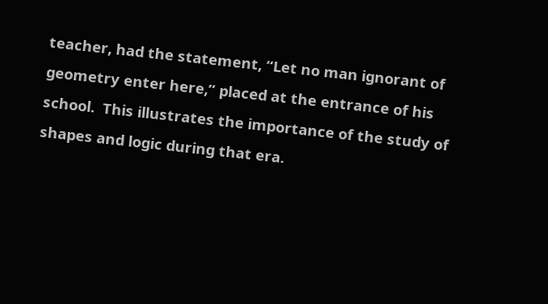teacher, had the statement, “Let no man ignorant of geometry enter here,” placed at the entrance of his school.  This illustrates the importance of the study of shapes and logic during that era.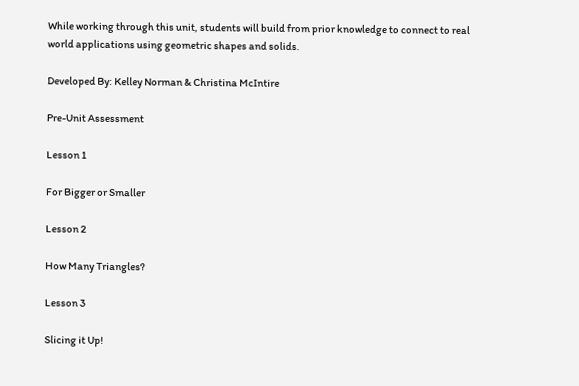While working through this unit, students will build from prior knowledge to connect to real world applications using geometric shapes and solids.

Developed By: Kelley Norman & Christina McIntire

Pre-Unit Assessment

Lesson 1

For Bigger or Smaller

Lesson 2

How Many Triangles?

Lesson 3

Slicing it Up!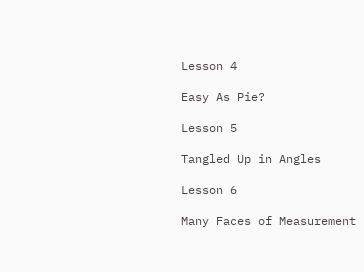Lesson 4

Easy As Pie?

Lesson 5

Tangled Up in Angles

Lesson 6

Many Faces of Measurement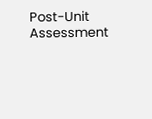Post-Unit Assessment